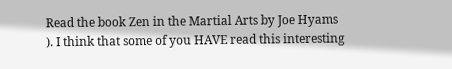Read the book Zen in the Martial Arts by Joe Hyams ). I think that some of you HAVE read this interesting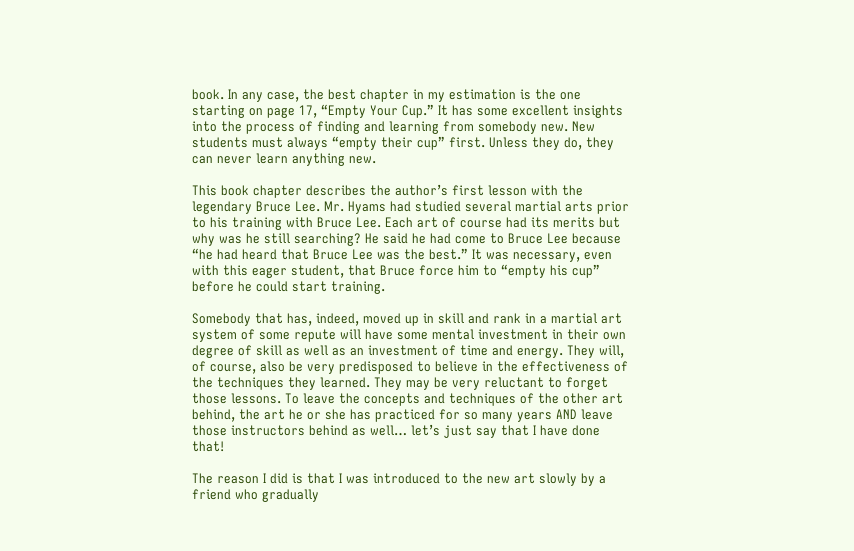book. In any case, the best chapter in my estimation is the one starting on page 17, “Empty Your Cup.” It has some excellent insights into the process of finding and learning from somebody new. New students must always “empty their cup” first. Unless they do, they can never learn anything new.

This book chapter describes the author’s first lesson with the legendary Bruce Lee. Mr. Hyams had studied several martial arts prior to his training with Bruce Lee. Each art of course had its merits but why was he still searching? He said he had come to Bruce Lee because “he had heard that Bruce Lee was the best.” It was necessary, even with this eager student, that Bruce force him to “empty his cup” before he could start training.

Somebody that has, indeed, moved up in skill and rank in a martial art system of some repute will have some mental investment in their own degree of skill as well as an investment of time and energy. They will, of course, also be very predisposed to believe in the effectiveness of the techniques they learned. They may be very reluctant to forget those lessons. To leave the concepts and techniques of the other art behind, the art he or she has practiced for so many years AND leave those instructors behind as well… let’s just say that I have done that!

The reason I did is that I was introduced to the new art slowly by a friend who gradually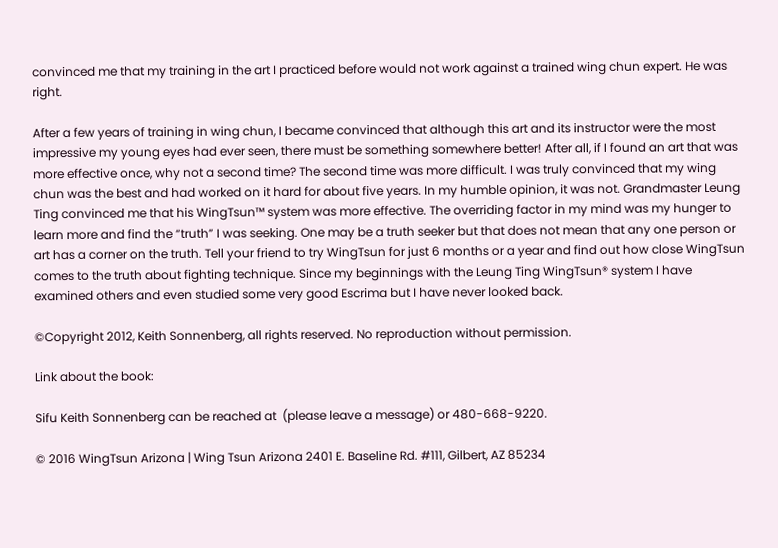convinced me that my training in the art I practiced before would not work against a trained wing chun expert. He was right.

After a few years of training in wing chun, I became convinced that although this art and its instructor were the most impressive my young eyes had ever seen, there must be something somewhere better! After all, if I found an art that was more effective once, why not a second time? The second time was more difficult. I was truly convinced that my wing chun was the best and had worked on it hard for about five years. In my humble opinion, it was not. Grandmaster Leung Ting convinced me that his WingTsun™ system was more effective. The overriding factor in my mind was my hunger to learn more and find the “truth” I was seeking. One may be a truth seeker but that does not mean that any one person or art has a corner on the truth. Tell your friend to try WingTsun for just 6 months or a year and find out how close WingTsun comes to the truth about fighting technique. Since my beginnings with the Leung Ting WingTsun® system I have examined others and even studied some very good Escrima but I have never looked back.

©Copyright 2012, Keith Sonnenberg, all rights reserved. No reproduction without permission.

Link about the book:

Sifu Keith Sonnenberg can be reached at  (please leave a message) or 480-668-9220.

© 2016 WingTsun Arizona | Wing Tsun Arizona 2401 E. Baseline Rd. #111, Gilbert, AZ 85234